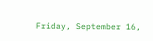Friday, September 16,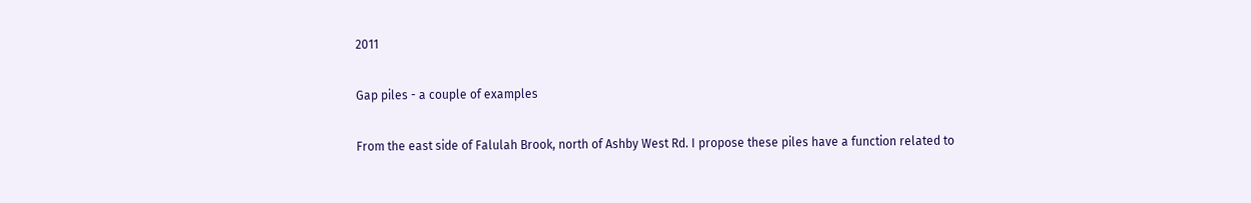2011

Gap piles - a couple of examples

From the east side of Falulah Brook, north of Ashby West Rd. I propose these piles have a function related to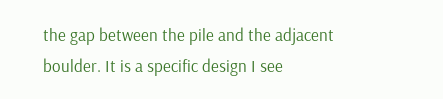the gap between the pile and the adjacent boulder. It is a specific design I see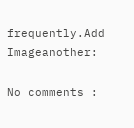frequently.Add Imageanother:

No comments :